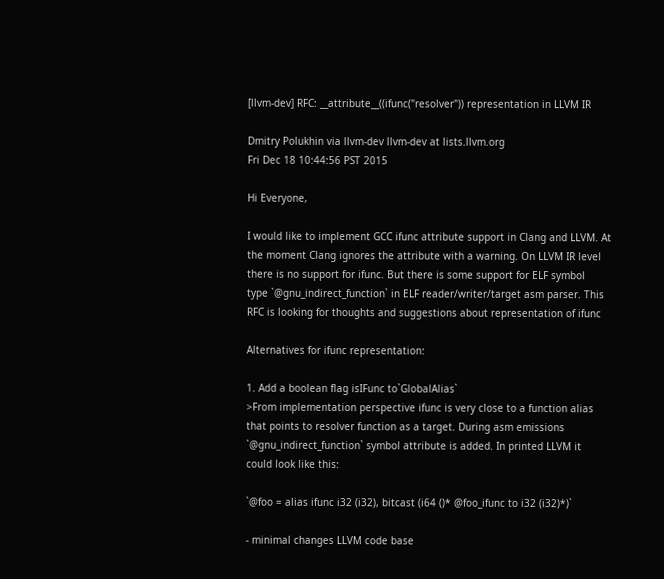[llvm-dev] RFC: __attribute__((ifunc("resolver")) representation in LLVM IR

Dmitry Polukhin via llvm-dev llvm-dev at lists.llvm.org
Fri Dec 18 10:44:56 PST 2015

Hi Everyone,

I would like to implement GCC ifunc attribute support in Clang and LLVM. At
the moment Clang ignores the attribute with a warning. On LLVM IR level
there is no support for ifunc. But there is some support for ELF symbol
type `@gnu_indirect_function` in ELF reader/writer/target asm parser. This
RFC is looking for thoughts and suggestions about representation of ifunc

Alternatives for ifunc representation:

1. Add a boolean flag isIFunc to`GlobalAlias`
>From implementation perspective ifunc is very close to a function alias
that points to resolver function as a target. During asm emissions
`@gnu_indirect_function` symbol attribute is added. In printed LLVM it
could look like this:

`@foo = alias ifunc i32 (i32), bitcast (i64 ()* @foo_ifunc to i32 (i32)*)`

- minimal changes LLVM code base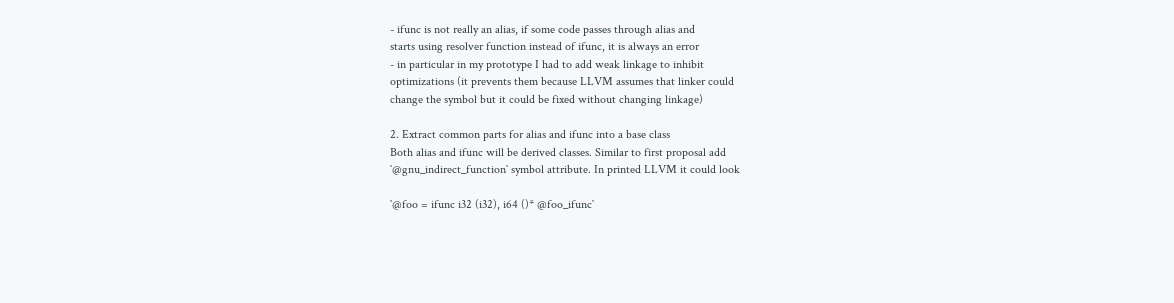- ifunc is not really an alias, if some code passes through alias and
starts using resolver function instead of ifunc, it is always an error
- in particular in my prototype I had to add weak linkage to inhibit
optimizations (it prevents them because LLVM assumes that linker could
change the symbol but it could be fixed without changing linkage)

2. Extract common parts for alias and ifunc into a base class
Both alias and ifunc will be derived classes. Similar to first proposal add
`@gnu_indirect_function` symbol attribute. In printed LLVM it could look

`@foo = ifunc i32 (i32), i64 ()* @foo_ifunc`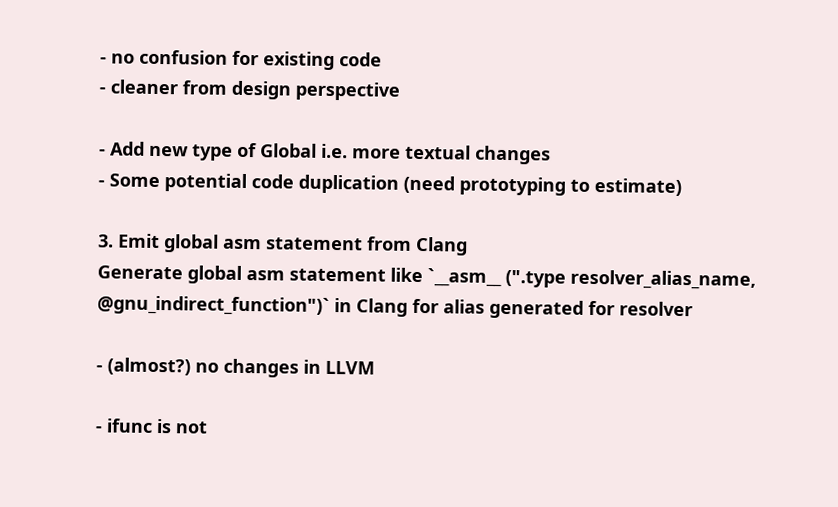- no confusion for existing code
- cleaner from design perspective

- Add new type of Global i.e. more textual changes
- Some potential code duplication (need prototyping to estimate)

3. Emit global asm statement from Clang
Generate global asm statement like `__asm__ (".type resolver_alias_name,
@gnu_indirect_function")` in Clang for alias generated for resolver

- (almost?) no changes in LLVM

- ifunc is not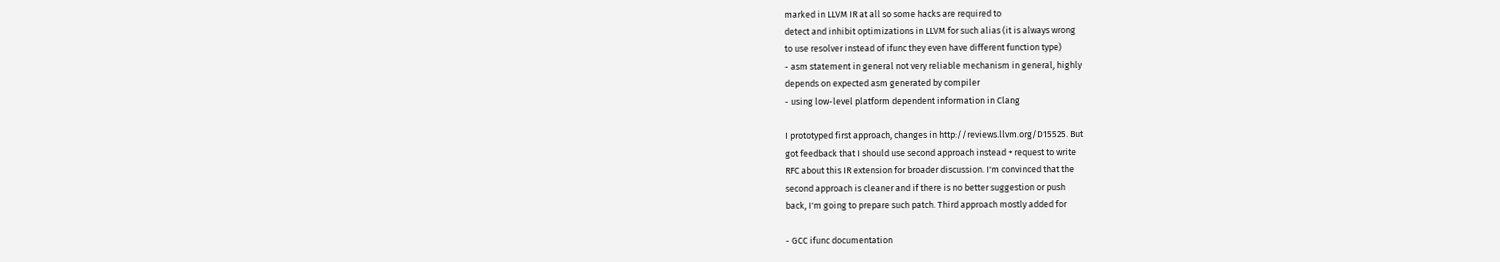marked in LLVM IR at all so some hacks are required to
detect and inhibit optimizations in LLVM for such alias (it is always wrong
to use resolver instead of ifunc they even have different function type)
- asm statement in general not very reliable mechanism in general, highly
depends on expected asm generated by compiler
- using low-level platform dependent information in Clang

I prototyped first approach, changes in http://reviews.llvm.org/D15525. But
got feedback that I should use second approach instead + request to write
RFC about this IR extension for broader discussion. I'm convinced that the
second approach is cleaner and if there is no better suggestion or push
back, I'm going to prepare such patch. Third approach mostly added for

- GCC ifunc documentation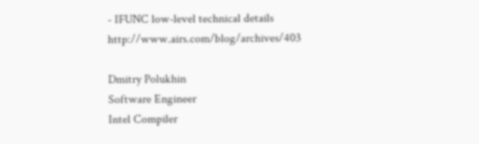- IFUNC low-level technical details http://www.airs.com/blog/archives/403

Dmitry Polukhin
Software Engineer
Intel Compiler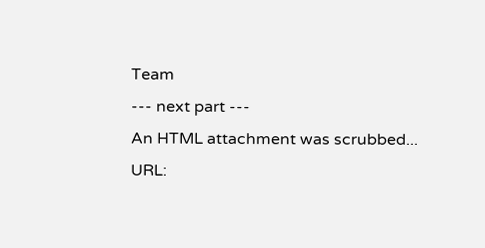Team
--- next part ---
An HTML attachment was scrubbed...
URL: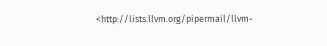<http://lists.llvm.org/pipermail/llvm-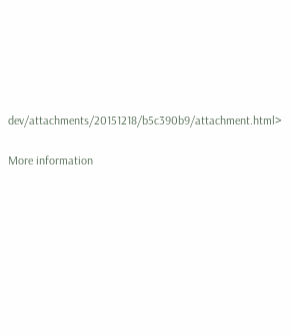dev/attachments/20151218/b5c390b9/attachment.html>

More information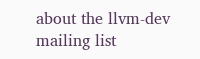about the llvm-dev mailing list